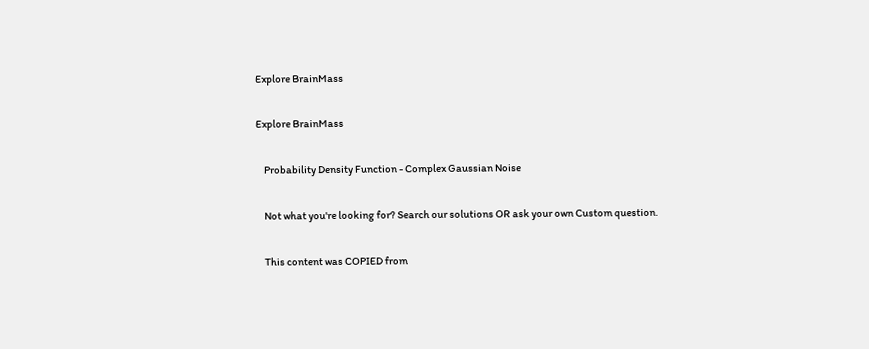Explore BrainMass

Explore BrainMass

    Probability Density Function - Complex Gaussian Noise

    Not what you're looking for? Search our solutions OR ask your own Custom question.

    This content was COPIED from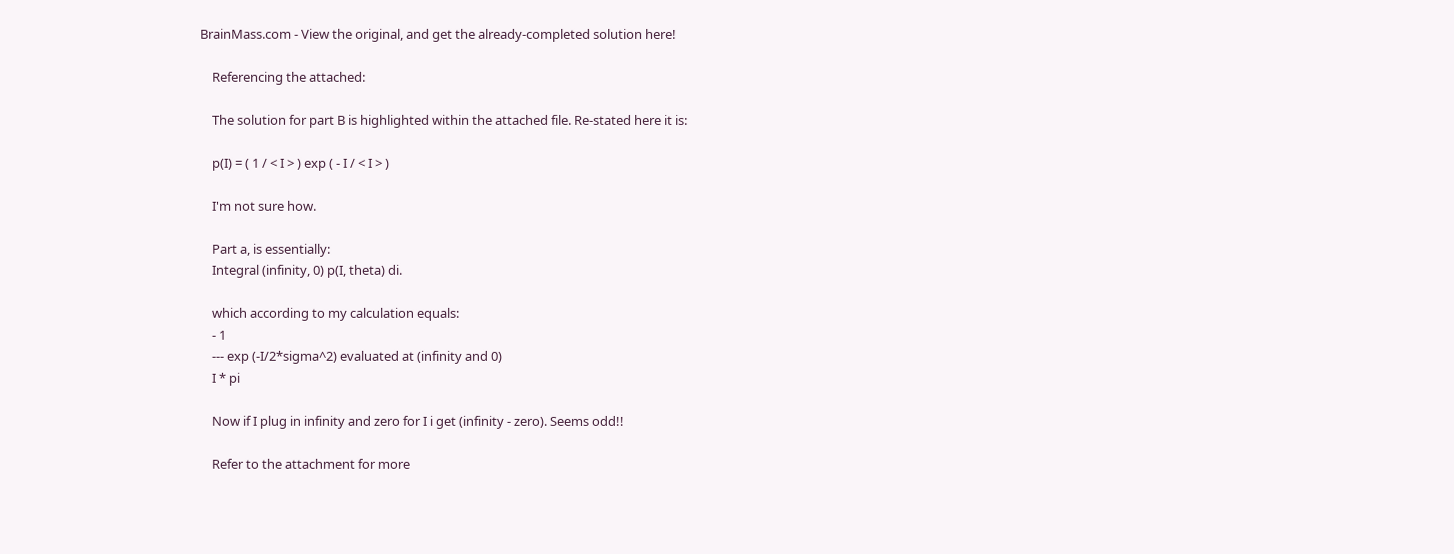BrainMass.com - View the original, and get the already-completed solution here!

    Referencing the attached:

    The solution for part B is highlighted within the attached file. Re-stated here it is:

    p(I) = ( 1 / < I > ) exp ( - I / < I > )

    I'm not sure how.

    Part a, is essentially:
    Integral (infinity, 0) p(I, theta) di.

    which according to my calculation equals:
    - 1
    --- exp (-I/2*sigma^2) evaluated at (infinity and 0)
    I * pi

    Now if I plug in infinity and zero for I i get (infinity - zero). Seems odd!!

    Refer to the attachment for more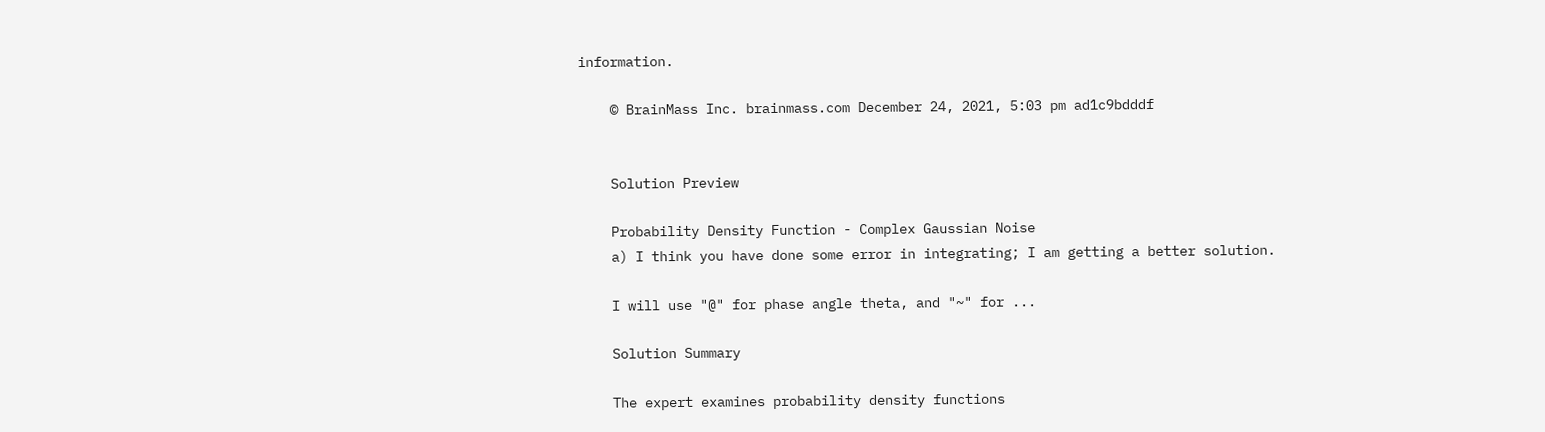information.

    © BrainMass Inc. brainmass.com December 24, 2021, 5:03 pm ad1c9bdddf


    Solution Preview

    Probability Density Function - Complex Gaussian Noise
    a) I think you have done some error in integrating; I am getting a better solution.

    I will use "@" for phase angle theta, and "~" for ...

    Solution Summary

    The expert examines probability density functions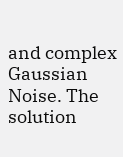and complex Gaussian Noise. The solution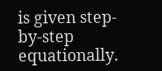is given step-by-step equationally.